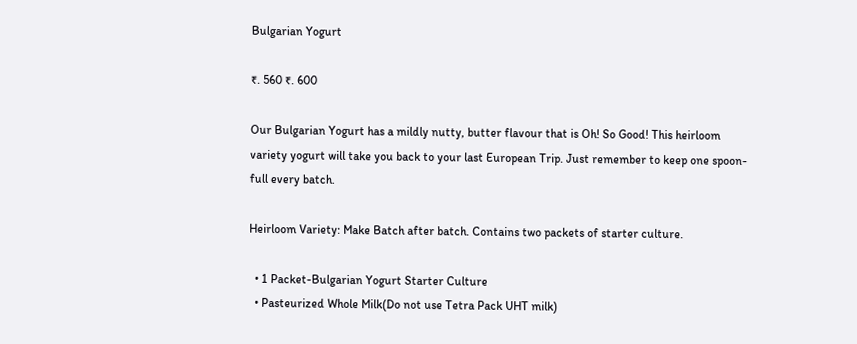Bulgarian Yogurt

₹. 560 ₹. 600

Our Bulgarian Yogurt has a mildly nutty, butter flavour that is Oh! So Good! This heirloom variety yogurt will take you back to your last European Trip. Just remember to keep one spoon-full every batch.

Heirloom Variety: Make Batch after batch. Contains two packets of starter culture.

  • 1 Packet-Bulgarian Yogurt Starter Culture
  • Pasteurized Whole Milk(Do not use Tetra Pack UHT milk)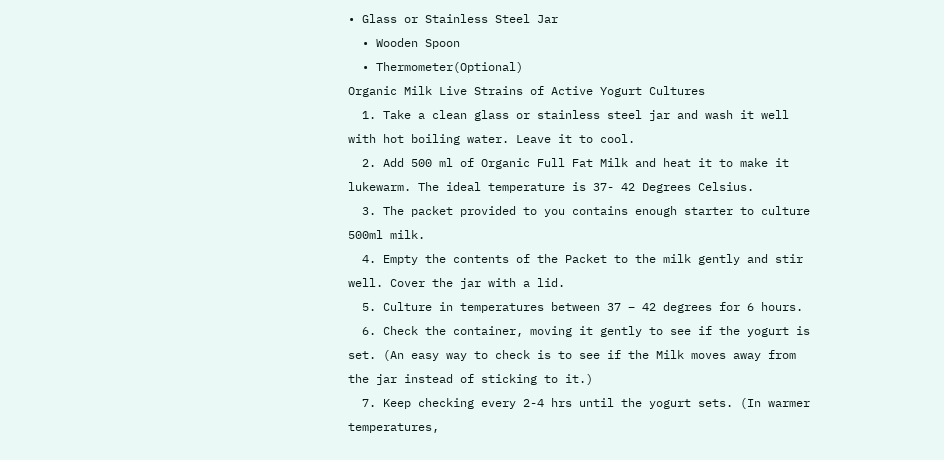• Glass or Stainless Steel Jar
  • Wooden Spoon
  • Thermometer(Optional)
Organic Milk Live Strains of Active Yogurt Cultures
  1. Take a clean glass or stainless steel jar and wash it well with hot boiling water. Leave it to cool.
  2. Add 500 ml of Organic Full Fat Milk and heat it to make it lukewarm. The ideal temperature is 37- 42 Degrees Celsius.
  3. The packet provided to you contains enough starter to culture 500ml milk.
  4. Empty the contents of the Packet to the milk gently and stir well. Cover the jar with a lid.
  5. Culture in temperatures between 37 – 42 degrees for 6 hours.
  6. Check the container, moving it gently to see if the yogurt is set. (An easy way to check is to see if the Milk moves away from the jar instead of sticking to it.)
  7. Keep checking every 2-4 hrs until the yogurt sets. (In warmer temperatures,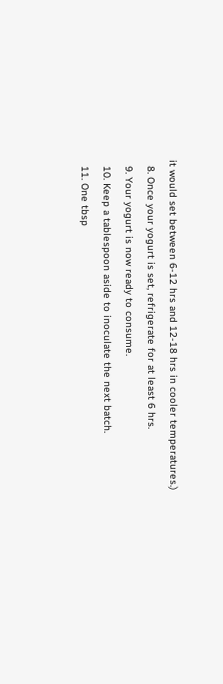it would set between 6-12 hrs and 12-18 hrs in cooler temperatures.)
  8. Once your yogurt is set, refrigerate for at least 6 hrs.
  9. Your yogurt is now ready to consume.
  10. Keep a tablespoon aside to inoculate the next batch.
  11. One tbsp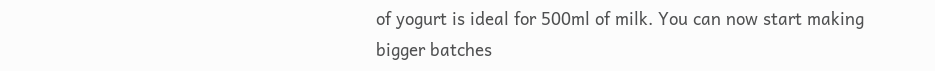of yogurt is ideal for 500ml of milk. You can now start making bigger batches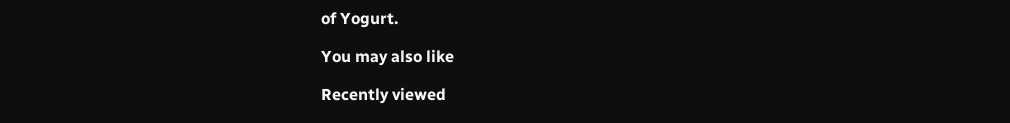of Yogurt.

You may also like

Recently viewed